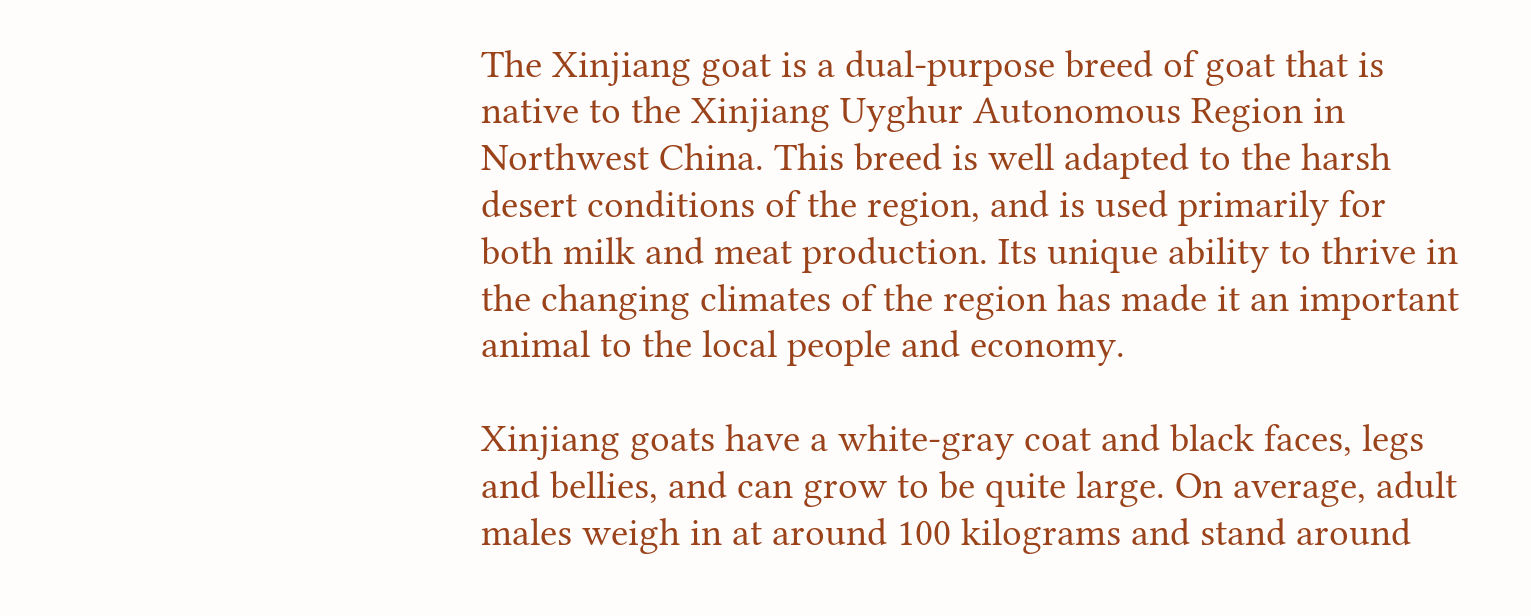The Xinjiang goat is a dual-purpose breed of goat that is native to the Xinjiang Uyghur Autonomous Region in Northwest China. This breed is well adapted to the harsh desert conditions of the region, and is used primarily for both milk and meat production. Its unique ability to thrive in the changing climates of the region has made it an important animal to the local people and economy.

Xinjiang goats have a white-gray coat and black faces, legs and bellies, and can grow to be quite large. On average, adult males weigh in at around 100 kilograms and stand around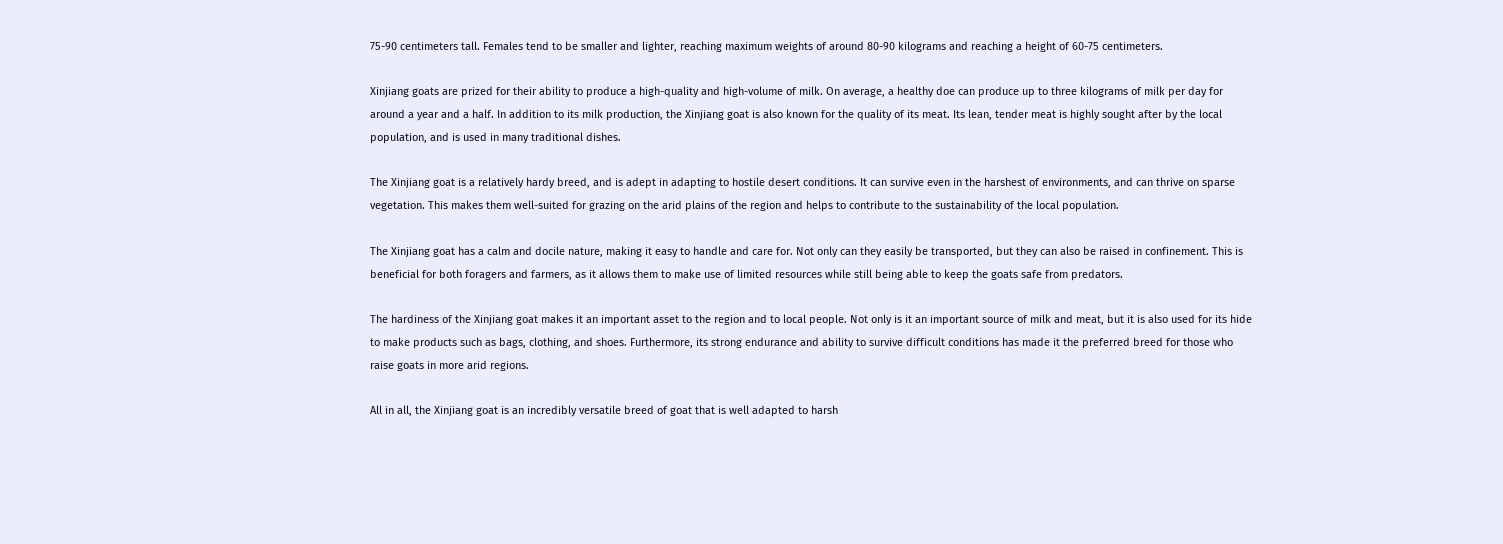75-90 centimeters tall. Females tend to be smaller and lighter, reaching maximum weights of around 80-90 kilograms and reaching a height of 60-75 centimeters.

Xinjiang goats are prized for their ability to produce a high-quality and high-volume of milk. On average, a healthy doe can produce up to three kilograms of milk per day for around a year and a half. In addition to its milk production, the Xinjiang goat is also known for the quality of its meat. Its lean, tender meat is highly sought after by the local population, and is used in many traditional dishes.

The Xinjiang goat is a relatively hardy breed, and is adept in adapting to hostile desert conditions. It can survive even in the harshest of environments, and can thrive on sparse vegetation. This makes them well-suited for grazing on the arid plains of the region and helps to contribute to the sustainability of the local population.

The Xinjiang goat has a calm and docile nature, making it easy to handle and care for. Not only can they easily be transported, but they can also be raised in confinement. This is beneficial for both foragers and farmers, as it allows them to make use of limited resources while still being able to keep the goats safe from predators.

The hardiness of the Xinjiang goat makes it an important asset to the region and to local people. Not only is it an important source of milk and meat, but it is also used for its hide to make products such as bags, clothing, and shoes. Furthermore, its strong endurance and ability to survive difficult conditions has made it the preferred breed for those who raise goats in more arid regions.

All in all, the Xinjiang goat is an incredibly versatile breed of goat that is well adapted to harsh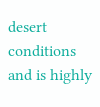desert conditions and is highly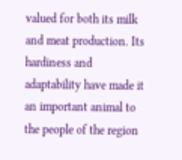valued for both its milk and meat production. Its hardiness and adaptability have made it an important animal to the people of the region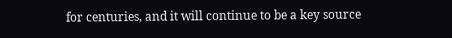for centuries, and it will continue to be a key source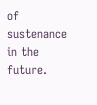of sustenance in the future.